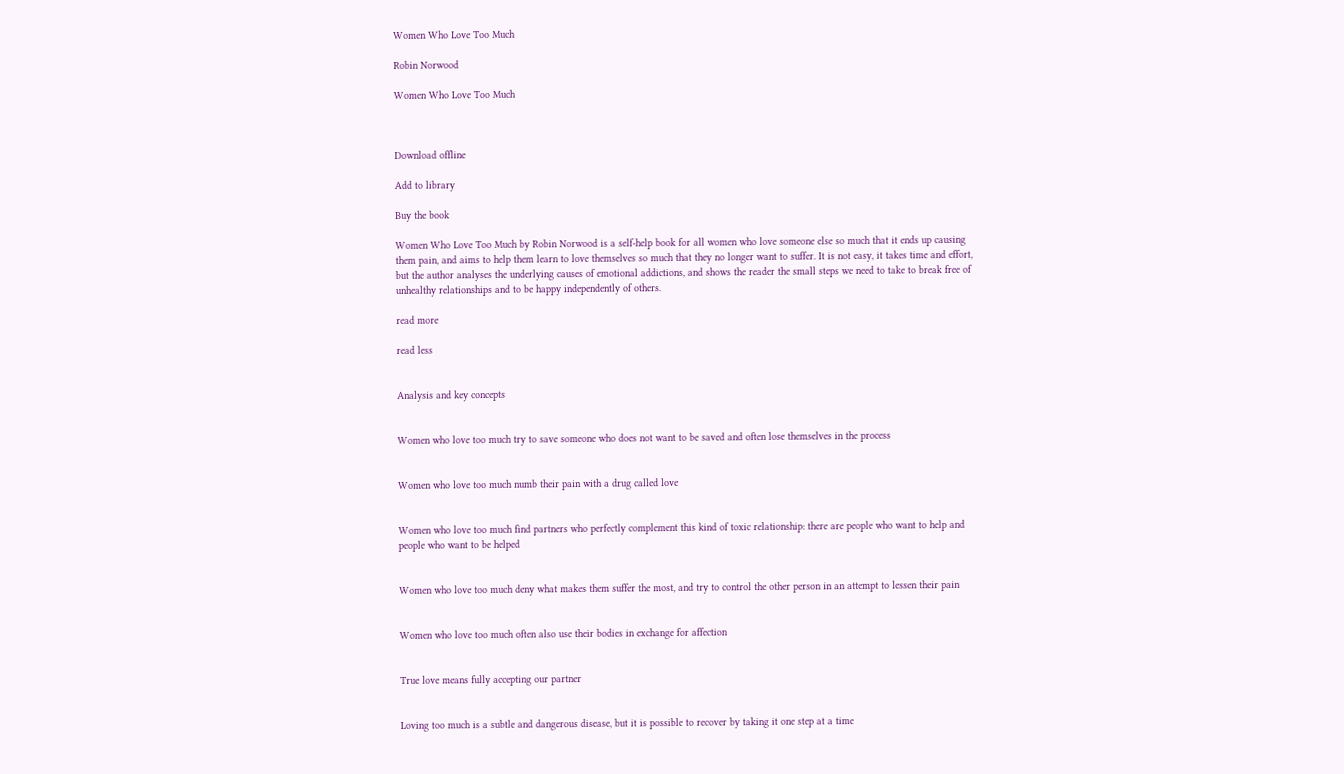Women Who Love Too Much

Robin Norwood

Women Who Love Too Much



Download offline

Add to library

Buy the book

Women Who Love Too Much by Robin Norwood is a self-help book for all women who love someone else so much that it ends up causing them pain, and aims to help them learn to love themselves so much that they no longer want to suffer. It is not easy, it takes time and effort, but the author analyses the underlying causes of emotional addictions, and shows the reader the small steps we need to take to break free of unhealthy relationships and to be happy independently of others.

read more

read less


Analysis and key concepts


Women who love too much try to save someone who does not want to be saved and often lose themselves in the process


Women who love too much numb their pain with a drug called love


Women who love too much find partners who perfectly complement this kind of toxic relationship: there are people who want to help and people who want to be helped


Women who love too much deny what makes them suffer the most, and try to control the other person in an attempt to lessen their pain


Women who love too much often also use their bodies in exchange for affection


True love means fully accepting our partner


Loving too much is a subtle and dangerous disease, but it is possible to recover by taking it one step at a time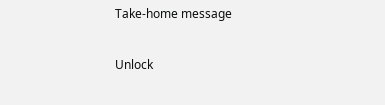Take-home message

Unlock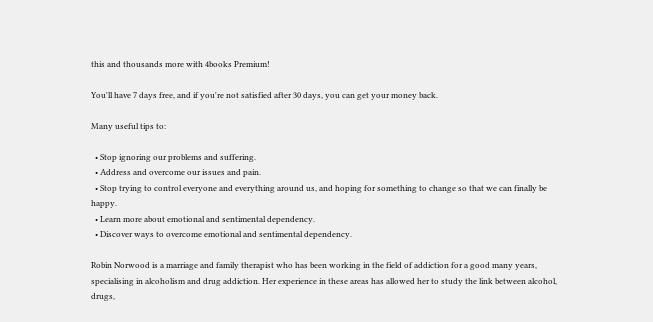this and thousands more with 4books Premium!

You'll have 7 days free, and if you're not satisfied after 30 days, you can get your money back.

Many useful tips to:

  • Stop ignoring our problems and suffering.
  • Address and overcome our issues and pain.
  • Stop trying to control everyone and everything around us, and hoping for something to change so that we can finally be happy.
  • Learn more about emotional and sentimental dependency.
  • Discover ways to overcome emotional and sentimental dependency.

Robin Norwood is a marriage and family therapist who has been working in the field of addiction for a good many years, specialising in alcoholism and drug addiction. Her experience in these areas has allowed her to study the link between alcohol, drugs,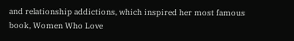and relationship addictions, which inspired her most famous book, Women Who Love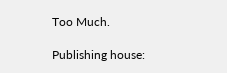Too Much.

Publishing house: